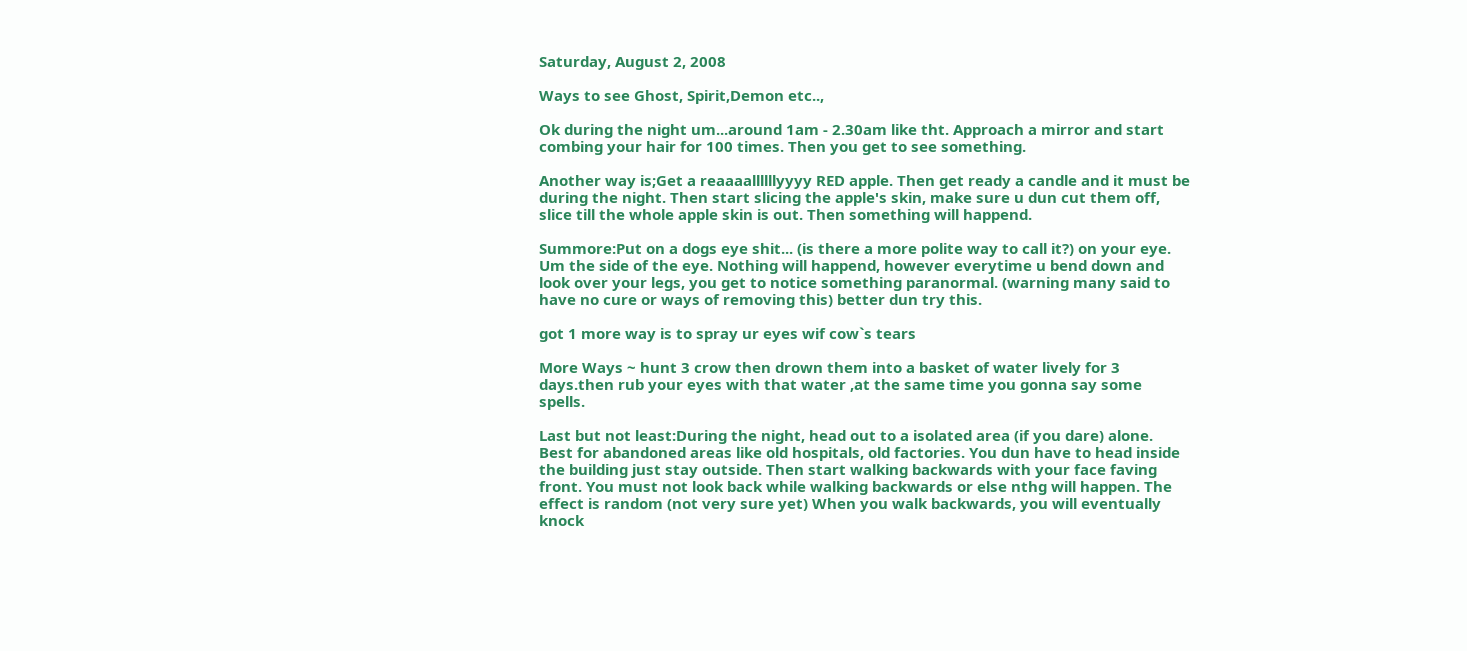Saturday, August 2, 2008

Ways to see Ghost, Spirit,Demon etc..,

Ok during the night um...around 1am - 2.30am like tht. Approach a mirror and start combing your hair for 100 times. Then you get to see something.

Another way is;Get a reaaaallllllyyyy RED apple. Then get ready a candle and it must be during the night. Then start slicing the apple's skin, make sure u dun cut them off, slice till the whole apple skin is out. Then something will happend.

Summore:Put on a dogs eye shit... (is there a more polite way to call it?) on your eye. Um the side of the eye. Nothing will happend, however everytime u bend down and look over your legs, you get to notice something paranormal. (warning many said to have no cure or ways of removing this) better dun try this.

got 1 more way is to spray ur eyes wif cow`s tears

More Ways ~ hunt 3 crow then drown them into a basket of water lively for 3 days.then rub your eyes with that water ,at the same time you gonna say some spells.

Last but not least:During the night, head out to a isolated area (if you dare) alone. Best for abandoned areas like old hospitals, old factories. You dun have to head inside the building just stay outside. Then start walking backwards with your face faving front. You must not look back while walking backwards or else nthg will happen. The effect is random (not very sure yet) When you walk backwards, you will eventually knock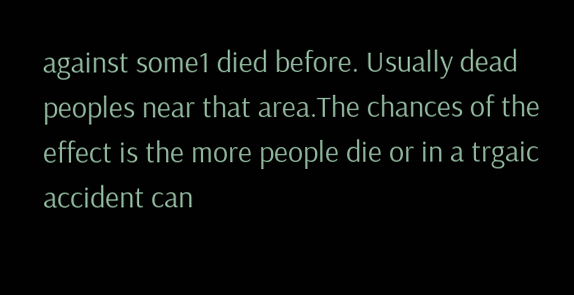against some1 died before. Usually dead peoples near that area.The chances of the effect is the more people die or in a trgaic accident can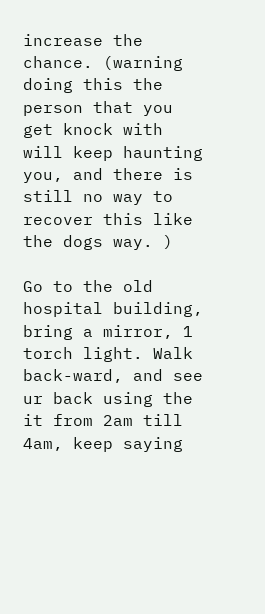increase the chance. (warning doing this the person that you get knock with will keep haunting you, and there is still no way to recover this like the dogs way. )

Go to the old hospital building, bring a mirror, 1 torch light. Walk back-ward, and see ur back using the it from 2am till 4am, keep saying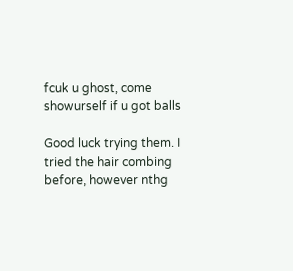fcuk u ghost, come showurself if u got balls

Good luck trying them. I tried the hair combing before, however nthg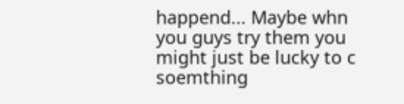happend... Maybe whn you guys try them you might just be lucky to c soemthing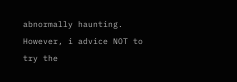abnormally haunting. However, i advice NOT to try the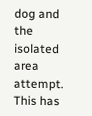dog and the isolated area attempt. This has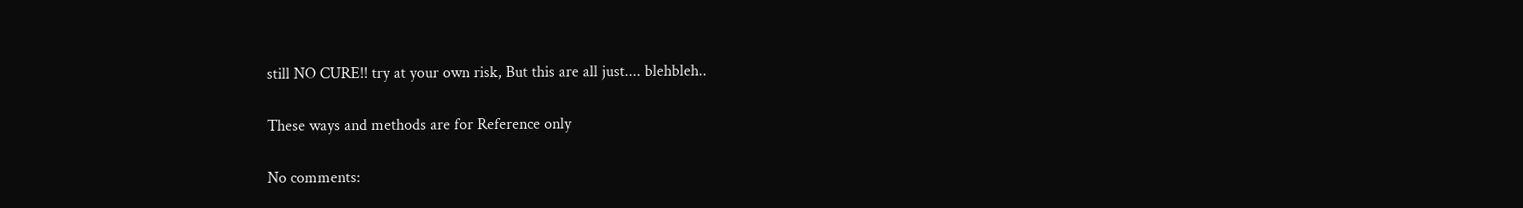still NO CURE!! try at your own risk, But this are all just.... blehbleh..

These ways and methods are for Reference only

No comments: